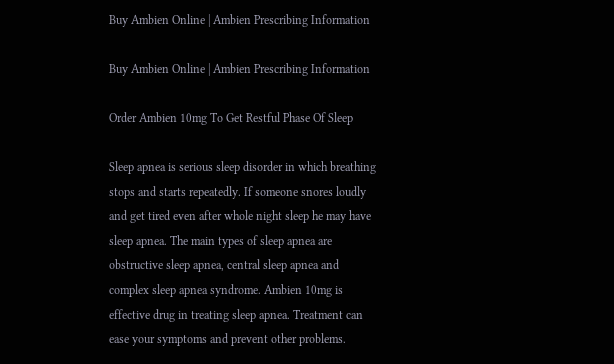Buy Ambien Online | Ambien Prescribing Information

Buy Ambien Online | Ambien Prescribing Information

Order Ambien 10mg To Get Restful Phase Of Sleep

Sleep apnea is serious sleep disorder in which breathing stops and starts repeatedly. If someone snores loudly and get tired even after whole night sleep he may have sleep apnea. The main types of sleep apnea are obstructive sleep apnea, central sleep apnea and complex sleep apnea syndrome. Ambien 10mg is effective drug in treating sleep apnea. Treatment can ease your symptoms and prevent other problems.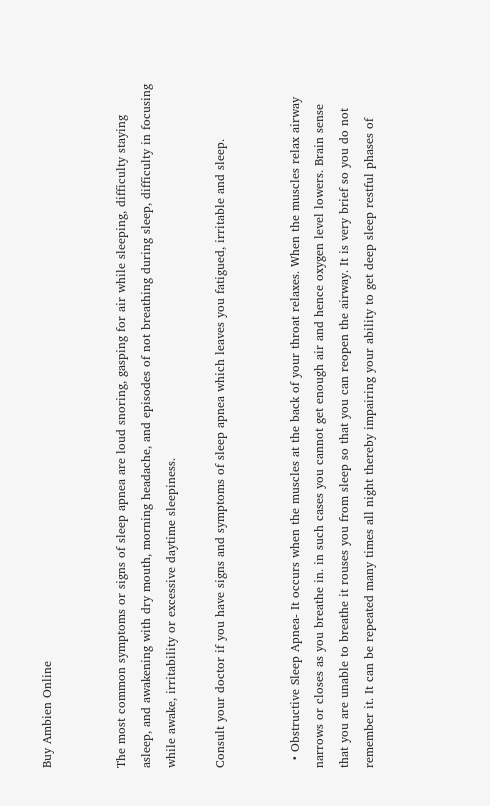Buy Ambien Online


The most common symptoms or signs of sleep apnea are loud snoring, gasping for air while sleeping, difficulty staying asleep, and awakening with dry mouth, morning headache, and episodes of not breathing during sleep, difficulty in focusing while awake, irritability or excessive daytime sleepiness.

Consult your doctor if you have signs and symptoms of sleep apnea which leaves you fatigued, irritable and sleep.


  • Obstructive Sleep Apnea- It occurs when the muscles at the back of your throat relaxes. When the muscles relax airway narrows or closes as you breathe in. in such cases you cannot get enough air and hence oxygen level lowers. Brain sense that you are unable to breathe it rouses you from sleep so that you can reopen the airway. It is very brief so you do not remember it. It can be repeated many times all night thereby impairing your ability to get deep sleep restful phases of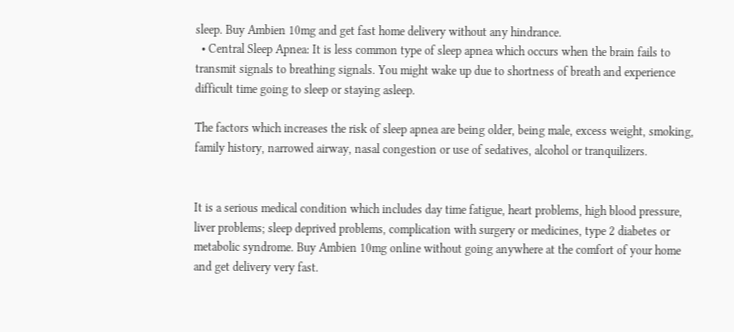sleep. Buy Ambien 10mg and get fast home delivery without any hindrance.
  • Central Sleep Apnea: It is less common type of sleep apnea which occurs when the brain fails to transmit signals to breathing signals. You might wake up due to shortness of breath and experience difficult time going to sleep or staying asleep.

The factors which increases the risk of sleep apnea are being older, being male, excess weight, smoking, family history, narrowed airway, nasal congestion or use of sedatives, alcohol or tranquilizers.


It is a serious medical condition which includes day time fatigue, heart problems, high blood pressure, liver problems; sleep deprived problems, complication with surgery or medicines, type 2 diabetes or metabolic syndrome. Buy Ambien 10mg online without going anywhere at the comfort of your home and get delivery very fast.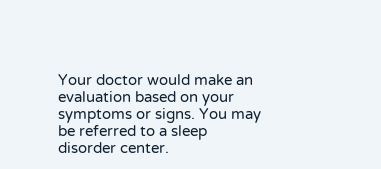Your doctor would make an evaluation based on your symptoms or signs. You may be referred to a sleep disorder center.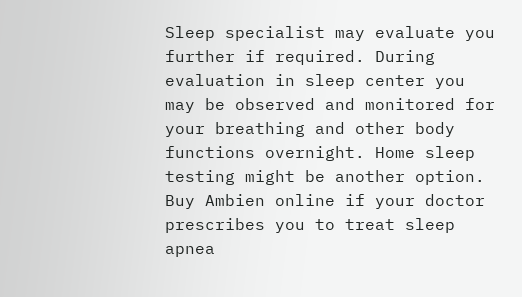Sleep specialist may evaluate you further if required. During evaluation in sleep center you may be observed and monitored for your breathing and other body functions overnight. Home sleep testing might be another option. Buy Ambien online if your doctor prescribes you to treat sleep apnea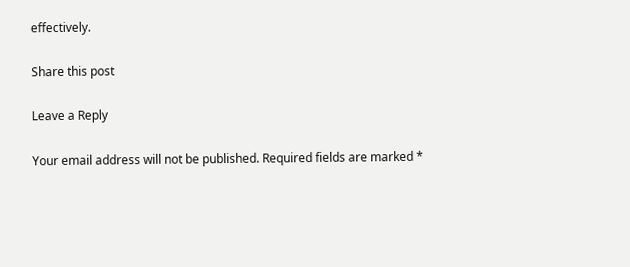effectively.

Share this post

Leave a Reply

Your email address will not be published. Required fields are marked *